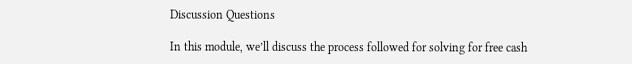Discussion Questions

In this module, we’ll discuss the process followed for solving for free cash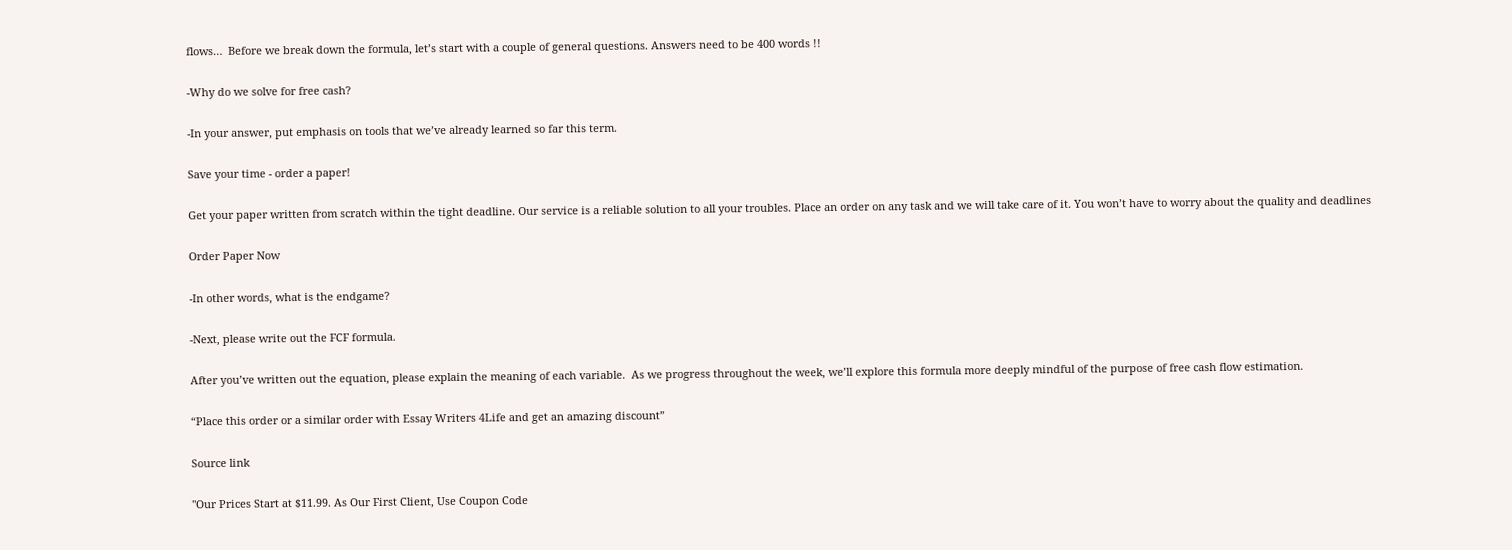flows…  Before we break down the formula, let’s start with a couple of general questions. Answers need to be 400 words !!

-Why do we solve for free cash?

-In your answer, put emphasis on tools that we’ve already learned so far this term.

Save your time - order a paper!

Get your paper written from scratch within the tight deadline. Our service is a reliable solution to all your troubles. Place an order on any task and we will take care of it. You won’t have to worry about the quality and deadlines

Order Paper Now

-In other words, what is the endgame?

-Next, please write out the FCF formula.

After you’ve written out the equation, please explain the meaning of each variable.  As we progress throughout the week, we’ll explore this formula more deeply mindful of the purpose of free cash flow estimation.

“Place this order or a similar order with Essay Writers 4Life and get an amazing discount”

Source link

"Our Prices Start at $11.99. As Our First Client, Use Coupon Code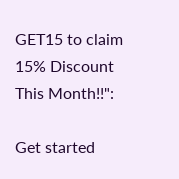GET15 to claim 15% Discount This Month!!":

Get started